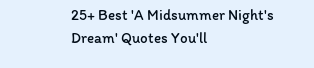25+ Best 'A Midsummer Night's Dream' Quotes You'll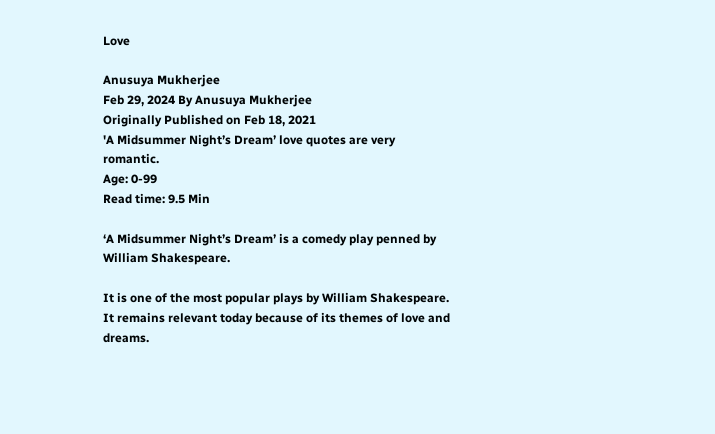Love

Anusuya Mukherjee
Feb 29, 2024 By Anusuya Mukherjee
Originally Published on Feb 18, 2021
'A Midsummer Night’s Dream’ love quotes are very romantic.
Age: 0-99
Read time: 9.5 Min

‘A Midsummer Night’s Dream’ is a comedy play penned by William Shakespeare.

It is one of the most popular plays by William Shakespeare. It remains relevant today because of its themes of love and dreams.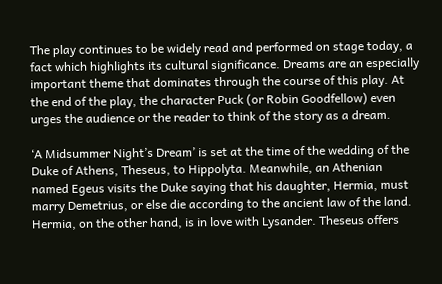The play continues to be widely read and performed on stage today, a fact which highlights its cultural significance. Dreams are an especially important theme that dominates through the course of this play. At the end of the play, the character Puck (or Robin Goodfellow) even urges the audience or the reader to think of the story as a dream.

‘A Midsummer Night’s Dream’ is set at the time of the wedding of the Duke of Athens, Theseus, to Hippolyta. Meanwhile, an Athenian named Egeus visits the Duke saying that his daughter, Hermia, must marry Demetrius, or else die according to the ancient law of the land. Hermia, on the other hand, is in love with Lysander. Theseus offers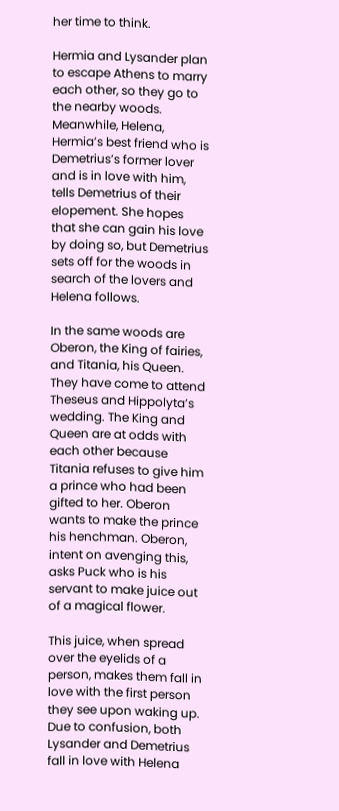her time to think.

Hermia and Lysander plan to escape Athens to marry each other, so they go to the nearby woods. Meanwhile, Helena, Hermia’s best friend who is Demetrius’s former lover and is in love with him, tells Demetrius of their elopement. She hopes that she can gain his love by doing so, but Demetrius sets off for the woods in search of the lovers and Helena follows.

In the same woods are Oberon, the King of fairies, and Titania, his Queen. They have come to attend Theseus and Hippolyta’s wedding. The King and Queen are at odds with each other because Titania refuses to give him a prince who had been gifted to her. Oberon wants to make the prince his henchman. Oberon, intent on avenging this, asks Puck who is his servant to make juice out of a magical flower.

This juice, when spread over the eyelids of a person, makes them fall in love with the first person they see upon waking up. Due to confusion, both Lysander and Demetrius fall in love with Helena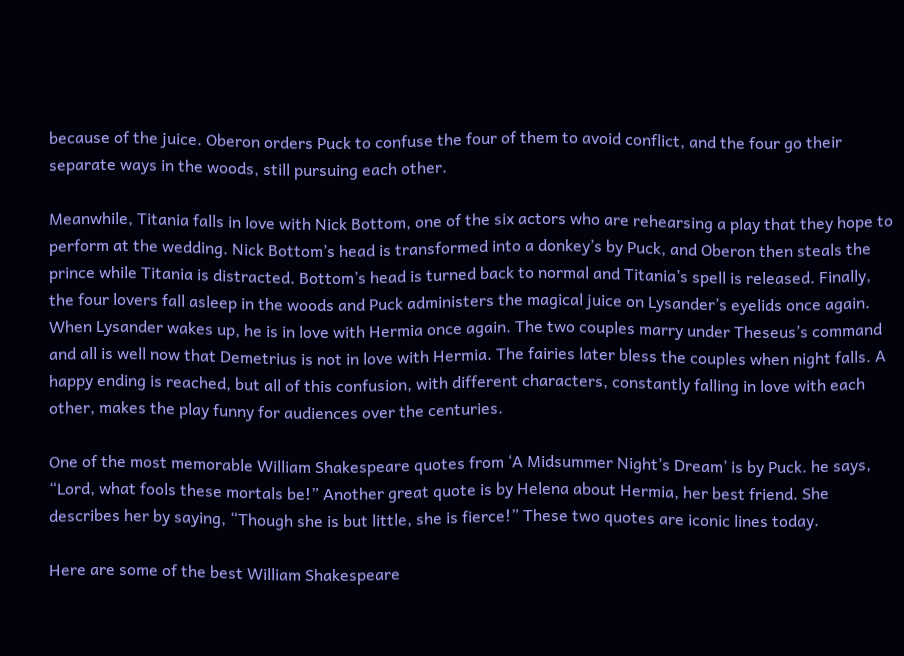because of the juice. Oberon orders Puck to confuse the four of them to avoid conflict, and the four go their separate ways in the woods, still pursuing each other.

Meanwhile, Titania falls in love with Nick Bottom, one of the six actors who are rehearsing a play that they hope to perform at the wedding. Nick Bottom’s head is transformed into a donkey’s by Puck, and Oberon then steals the prince while Titania is distracted. Bottom’s head is turned back to normal and Titania’s spell is released. Finally, the four lovers fall asleep in the woods and Puck administers the magical juice on Lysander’s eyelids once again. When Lysander wakes up, he is in love with Hermia once again. The two couples marry under Theseus’s command and all is well now that Demetrius is not in love with Hermia. The fairies later bless the couples when night falls. A happy ending is reached, but all of this confusion, with different characters, constantly falling in love with each other, makes the play funny for audiences over the centuries.

One of the most memorable William Shakespeare quotes from ‘A Midsummer Night’s Dream’ is by Puck. he says, “Lord, what fools these mortals be!” Another great quote is by Helena about Hermia, her best friend. She describes her by saying, “Though she is but little, she is fierce!” These two quotes are iconic lines today.

Here are some of the best William Shakespeare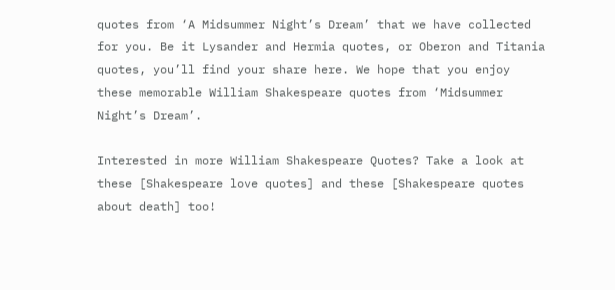quotes from ‘A Midsummer Night’s Dream’ that we have collected for you. Be it Lysander and Hermia quotes, or Oberon and Titania quotes, you’ll find your share here. We hope that you enjoy these memorable William Shakespeare quotes from ‘Midsummer Night’s Dream’.

Interested in more William Shakespeare Quotes? Take a look at these [Shakespeare love quotes] and these [Shakespeare quotes about death] too!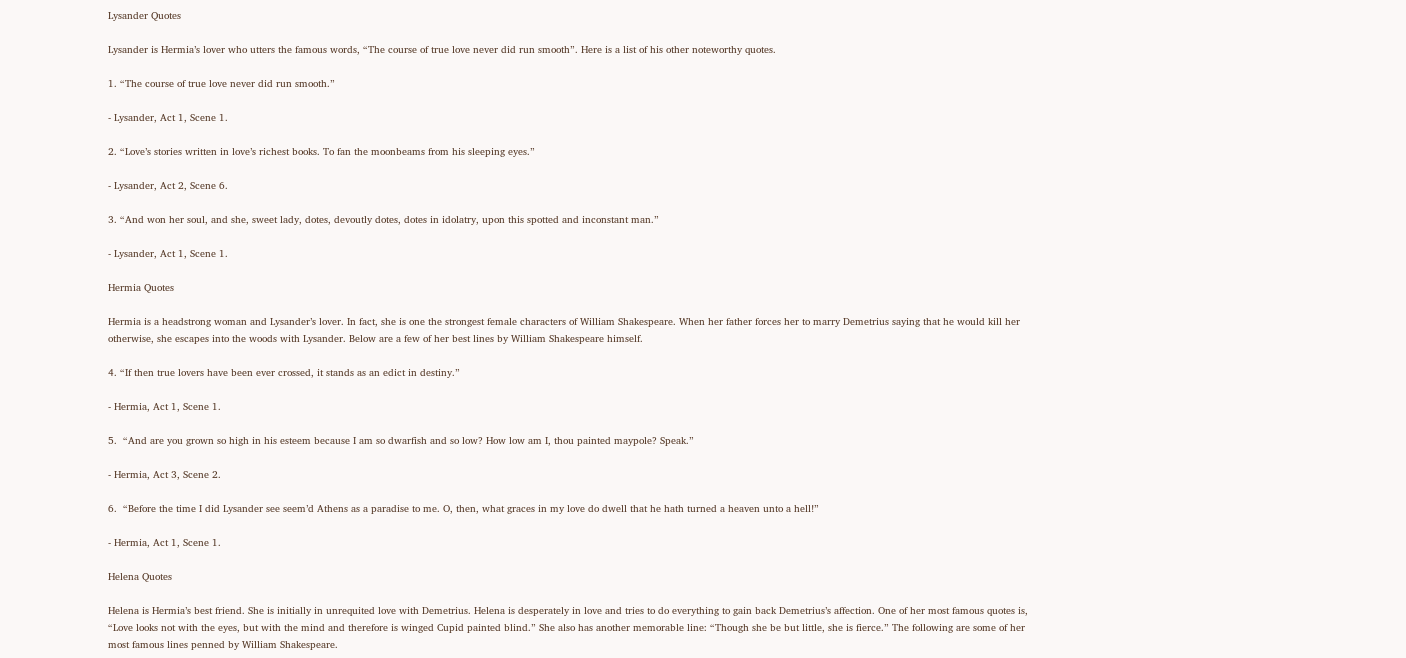Lysander Quotes

Lysander is Hermia’s lover who utters the famous words, “The course of true love never did run smooth”. Here is a list of his other noteworthy quotes.

1. “The course of true love never did run smooth.”

- Lysander, Act 1, Scene 1.

2. “Love’s stories written in love’s richest books. To fan the moonbeams from his sleeping eyes.”

- Lysander, Act 2, Scene 6.

3. “And won her soul, and she, sweet lady, dotes, devoutly dotes, dotes in idolatry, upon this spotted and inconstant man.”

- Lysander, Act 1, Scene 1.

Hermia Quotes

Hermia is a headstrong woman and Lysander’s lover. In fact, she is one the strongest female characters of William Shakespeare. When her father forces her to marry Demetrius saying that he would kill her otherwise, she escapes into the woods with Lysander. Below are a few of her best lines by William Shakespeare himself.

4. “If then true lovers have been ever crossed, it stands as an edict in destiny.”

- Hermia, Act 1, Scene 1.

5.  “And are you grown so high in his esteem because I am so dwarfish and so low? How low am I, thou painted maypole? Speak.”

- Hermia, Act 3, Scene 2.

6.  “Before the time I did Lysander see seem’d Athens as a paradise to me. O, then, what graces in my love do dwell that he hath turned a heaven unto a hell!”

- Hermia, Act 1, Scene 1.

Helena Quotes

Helena is Hermia’s best friend. She is initially in unrequited love with Demetrius. Helena is desperately in love and tries to do everything to gain back Demetrius’s affection. One of her most famous quotes is, “Love looks not with the eyes, but with the mind and therefore is winged Cupid painted blind.” She also has another memorable line: “Though she be but little, she is fierce.” The following are some of her most famous lines penned by William Shakespeare.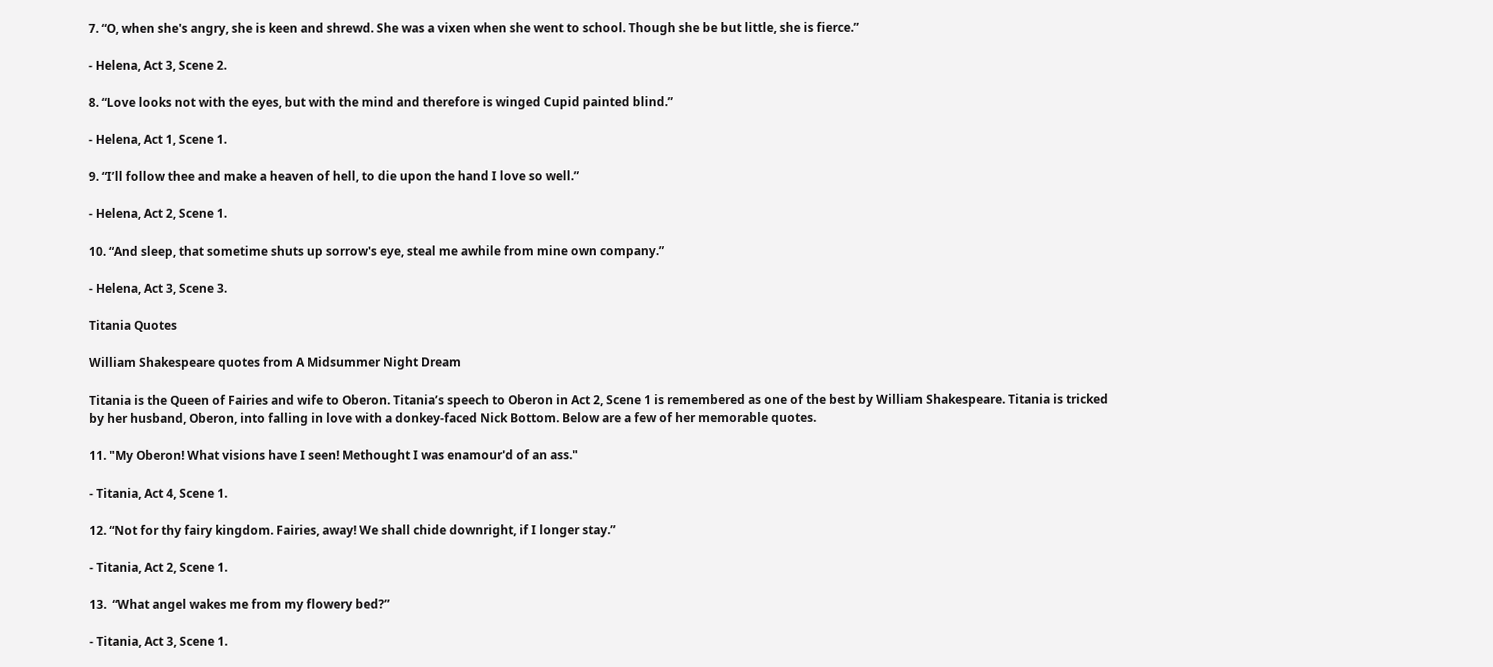7. “O, when she's angry, she is keen and shrewd. She was a vixen when she went to school. Though she be but little, she is fierce.”

- Helena, Act 3, Scene 2.

8. “Love looks not with the eyes, but with the mind and therefore is winged Cupid painted blind.”

- Helena, Act 1, Scene 1.

9. “I’ll follow thee and make a heaven of hell, to die upon the hand I love so well.”

- Helena, Act 2, Scene 1.

10. “And sleep, that sometime shuts up sorrow's eye, steal me awhile from mine own company.”

- Helena, Act 3, Scene 3.

Titania Quotes

William Shakespeare quotes from A Midsummer Night Dream

Titania is the Queen of Fairies and wife to Oberon. Titania’s speech to Oberon in Act 2, Scene 1 is remembered as one of the best by William Shakespeare. Titania is tricked by her husband, Oberon, into falling in love with a donkey-faced Nick Bottom. Below are a few of her memorable quotes.

11. "My Oberon! What visions have I seen! Methought I was enamour'd of an ass."

- Titania, Act 4, Scene 1.

12. “Not for thy fairy kingdom. Fairies, away! We shall chide downright, if I longer stay.”

- Titania, Act 2, Scene 1.

13.  “What angel wakes me from my flowery bed?”

- Titania, Act 3, Scene 1.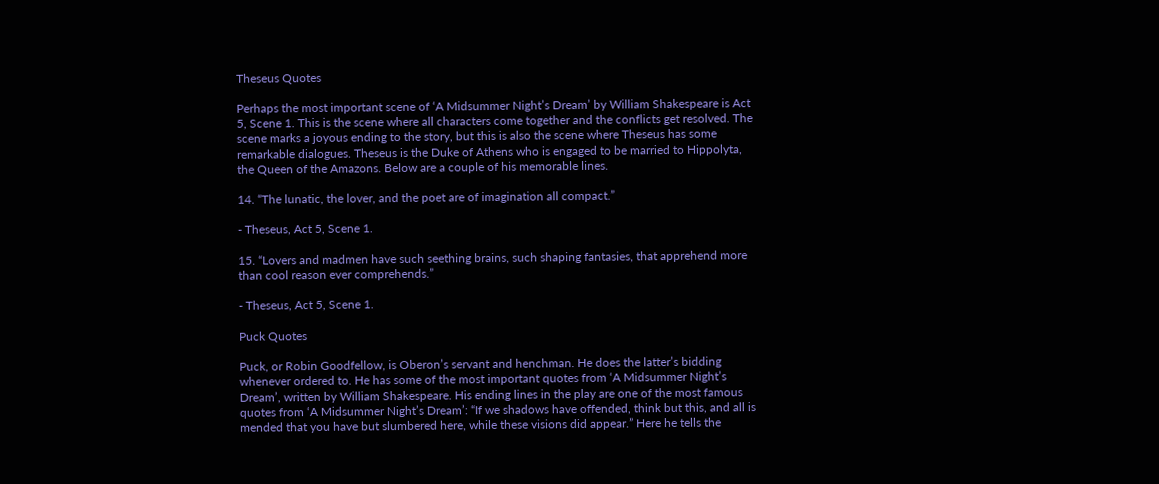Theseus Quotes

Perhaps the most important scene of ‘A Midsummer Night’s Dream’ by William Shakespeare is Act 5, Scene 1. This is the scene where all characters come together and the conflicts get resolved. The scene marks a joyous ending to the story, but this is also the scene where Theseus has some remarkable dialogues. Theseus is the Duke of Athens who is engaged to be married to Hippolyta, the Queen of the Amazons. Below are a couple of his memorable lines.

14. “The lunatic, the lover, and the poet are of imagination all compact.”

- Theseus, Act 5, Scene 1.

15. “Lovers and madmen have such seething brains, such shaping fantasies, that apprehend more than cool reason ever comprehends.”

- Theseus, Act 5, Scene 1.

Puck Quotes

Puck, or Robin Goodfellow, is Oberon’s servant and henchman. He does the latter’s bidding whenever ordered to. He has some of the most important quotes from ‘A Midsummer Night’s Dream’, written by William Shakespeare. His ending lines in the play are one of the most famous quotes from ‘A Midsummer Night’s Dream’: “If we shadows have offended, think but this, and all is mended that you have but slumbered here, while these visions did appear.” Here he tells the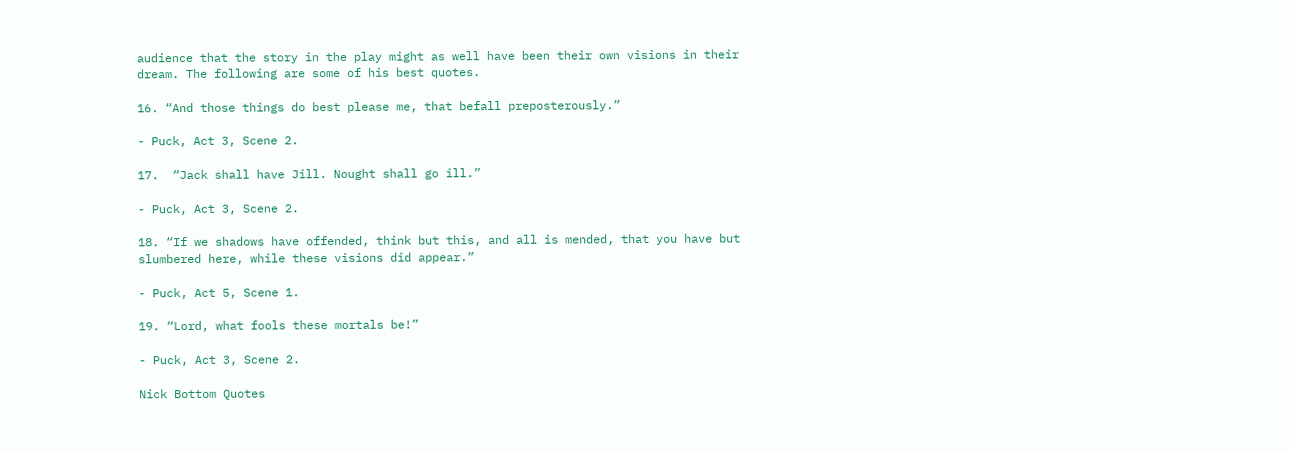audience that the story in the play might as well have been their own visions in their dream. The following are some of his best quotes.

16. “And those things do best please me, that befall preposterously.”

- Puck, Act 3, Scene 2.

17.  “Jack shall have Jill. Nought shall go ill.”

- Puck, Act 3, Scene 2.

18. “If we shadows have offended, think but this, and all is mended, that you have but slumbered here, while these visions did appear.”

- Puck, Act 5, Scene 1.

19. “Lord, what fools these mortals be!”

- Puck, Act 3, Scene 2.

Nick Bottom Quotes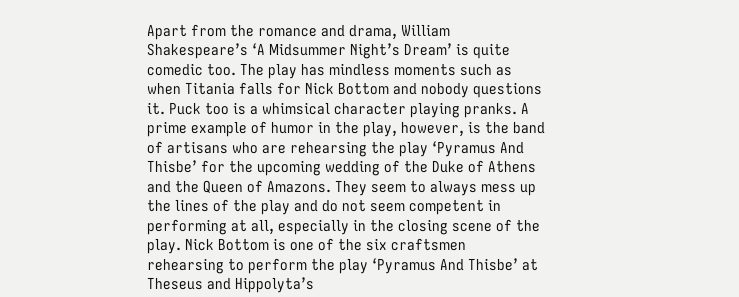Apart from the romance and drama, William Shakespeare’s ‘A Midsummer Night’s Dream’ is quite comedic too. The play has mindless moments such as when Titania falls for Nick Bottom and nobody questions it. Puck too is a whimsical character playing pranks. A prime example of humor in the play, however, is the band of artisans who are rehearsing the play ‘Pyramus And Thisbe’ for the upcoming wedding of the Duke of Athens and the Queen of Amazons. They seem to always mess up the lines of the play and do not seem competent in performing at all, especially in the closing scene of the play. Nick Bottom is one of the six craftsmen rehearsing to perform the play ‘Pyramus And Thisbe’ at Theseus and Hippolyta’s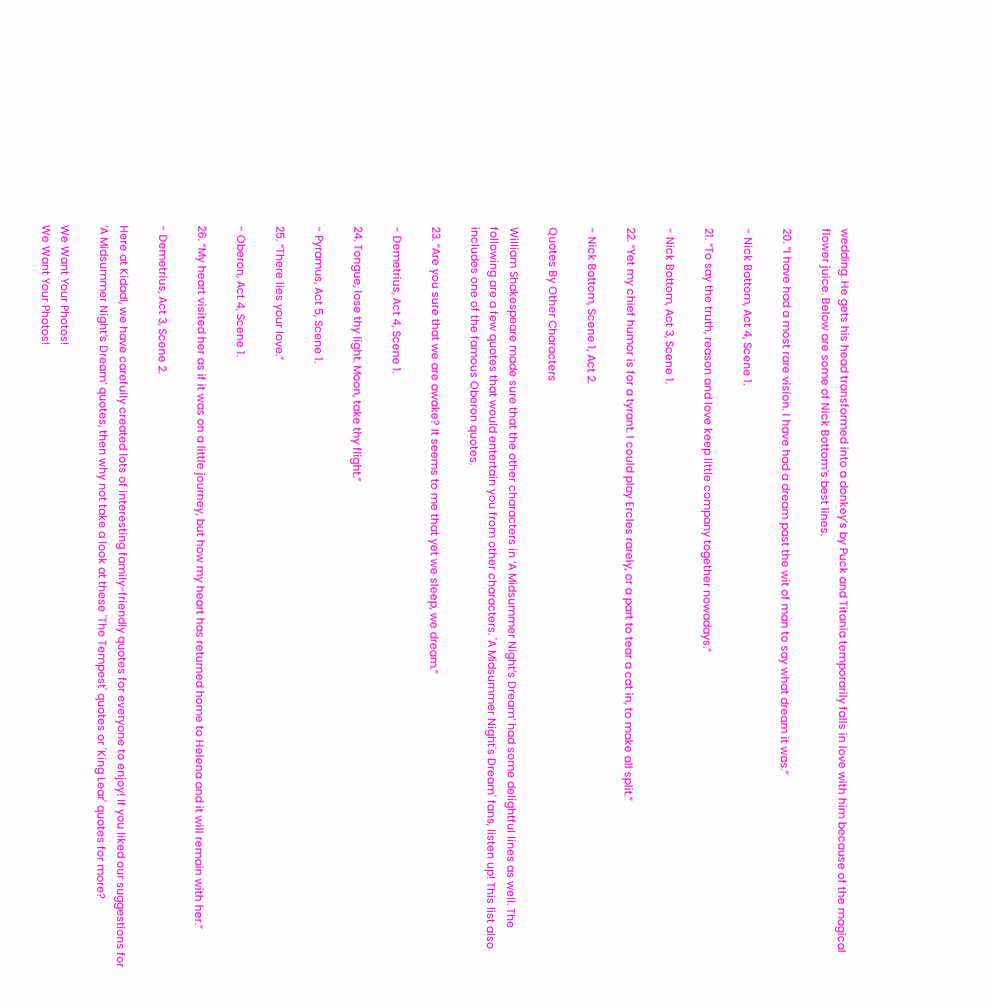wedding. He gets his head transformed into a donkey’s by Puck and Titania temporarily falls in love with him because of the magical flower juice. Below are some of Nick Bottom’s best lines.

20. “I have had a most rare vision. I have had a dream past the wit of man to say what dream it was.”

- Nick Bottom, Act 4, Scene 1.

21. “To say the truth, reason and love keep little company together nowadays.”

- Nick Bottom, Act 3, Scene 1.

22. “Yet my chief humor is for a tyrant. I could play Ercles rarely, or a part to tear a cat in, to make all split.”

- Nick Bottom, Scene 1, Act 2.

Quotes By Other Characters

William Shakespeare made sure that the other characters in ‘A Midsummer Night’s Dream’ had some delightful lines as well. The following are a few quotes that would entertain you from other characters. 'A Midsummer Night's Dream' fans, listen up! This list also includes one of the famous Oberon quotes.

23. “Are you sure that we are awake? It seems to me that yet we sleep, we dream.”

- Demetrius, Act 4, Scene 1.

24. Tongue, lose thy light. Moon, take thy flight.”

- Pyramus, Act 5, Scene 1.

25. “There lies your love.”

- Oberon, Act 4, Scene 1.

26. “My heart visited her as if it was on a little journey, but how my heart has returned home to Helena and it will remain with her.”

- Demetrius, Act 3, Scene 2.

Here at Kidadl, we have carefully created lots of interesting family-friendly quotes for everyone to enjoy! If you liked our suggestions for ‘A Midsummer Night’s Dream’ quotes, then why not take a look at these 'The Tempest' quotes or 'King Lear' quotes for more?

We Want Your Photos!
We Want Your Photos!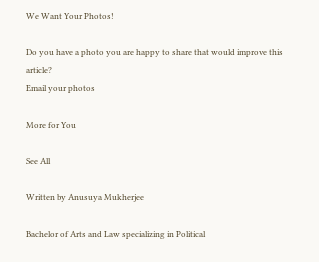We Want Your Photos!

Do you have a photo you are happy to share that would improve this article?
Email your photos

More for You

See All

Written by Anusuya Mukherjee

Bachelor of Arts and Law specializing in Political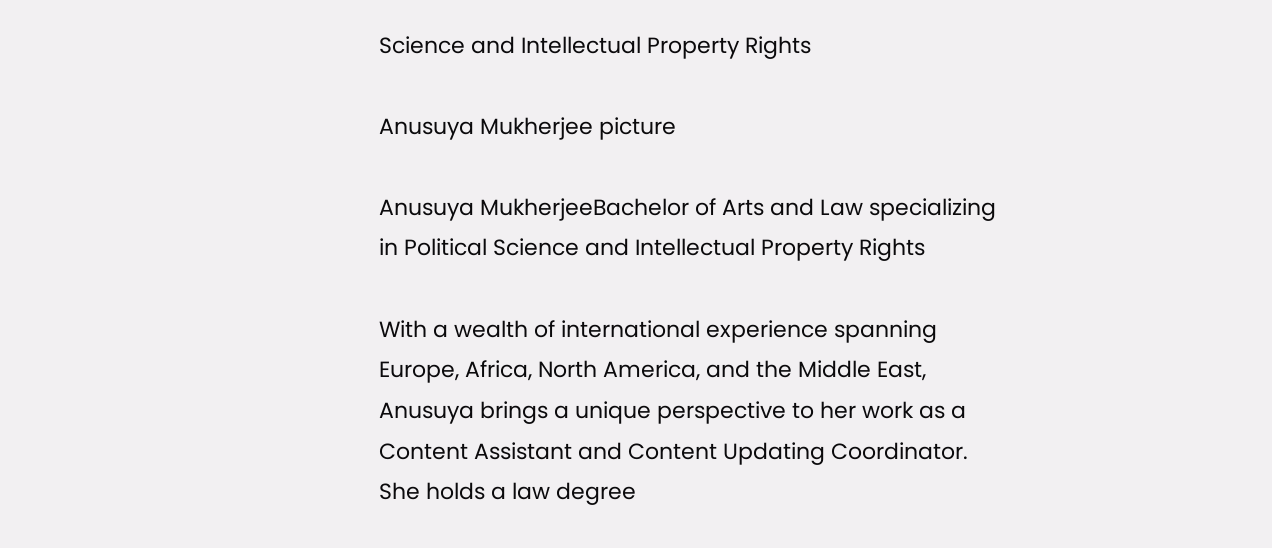Science and Intellectual Property Rights

Anusuya Mukherjee picture

Anusuya MukherjeeBachelor of Arts and Law specializing in Political Science and Intellectual Property Rights

With a wealth of international experience spanning Europe, Africa, North America, and the Middle East, Anusuya brings a unique perspective to her work as a Content Assistant and Content Updating Coordinator. She holds a law degree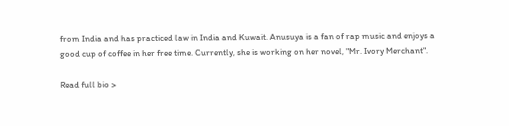from India and has practiced law in India and Kuwait. Anusuya is a fan of rap music and enjoys a good cup of coffee in her free time. Currently, she is working on her novel, "Mr. Ivory Merchant".

Read full bio >